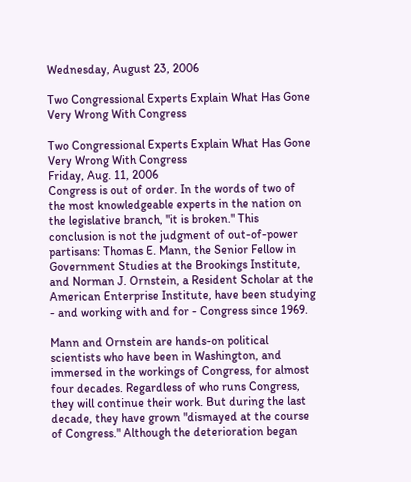Wednesday, August 23, 2006

Two Congressional Experts Explain What Has Gone Very Wrong With Congress

Two Congressional Experts Explain What Has Gone Very Wrong With Congress
Friday, Aug. 11, 2006
Congress is out of order. In the words of two of the most knowledgeable experts in the nation on the legislative branch, "it is broken." This conclusion is not the judgment of out-of-power partisans: Thomas E. Mann, the Senior Fellow in Government Studies at the Brookings Institute, and Norman J. Ornstein, a Resident Scholar at the American Enterprise Institute, have been studying - and working with and for - Congress since 1969.

Mann and Ornstein are hands-on political scientists who have been in Washington, and immersed in the workings of Congress, for almost four decades. Regardless of who runs Congress, they will continue their work. But during the last decade, they have grown "dismayed at the course of Congress." Although the deterioration began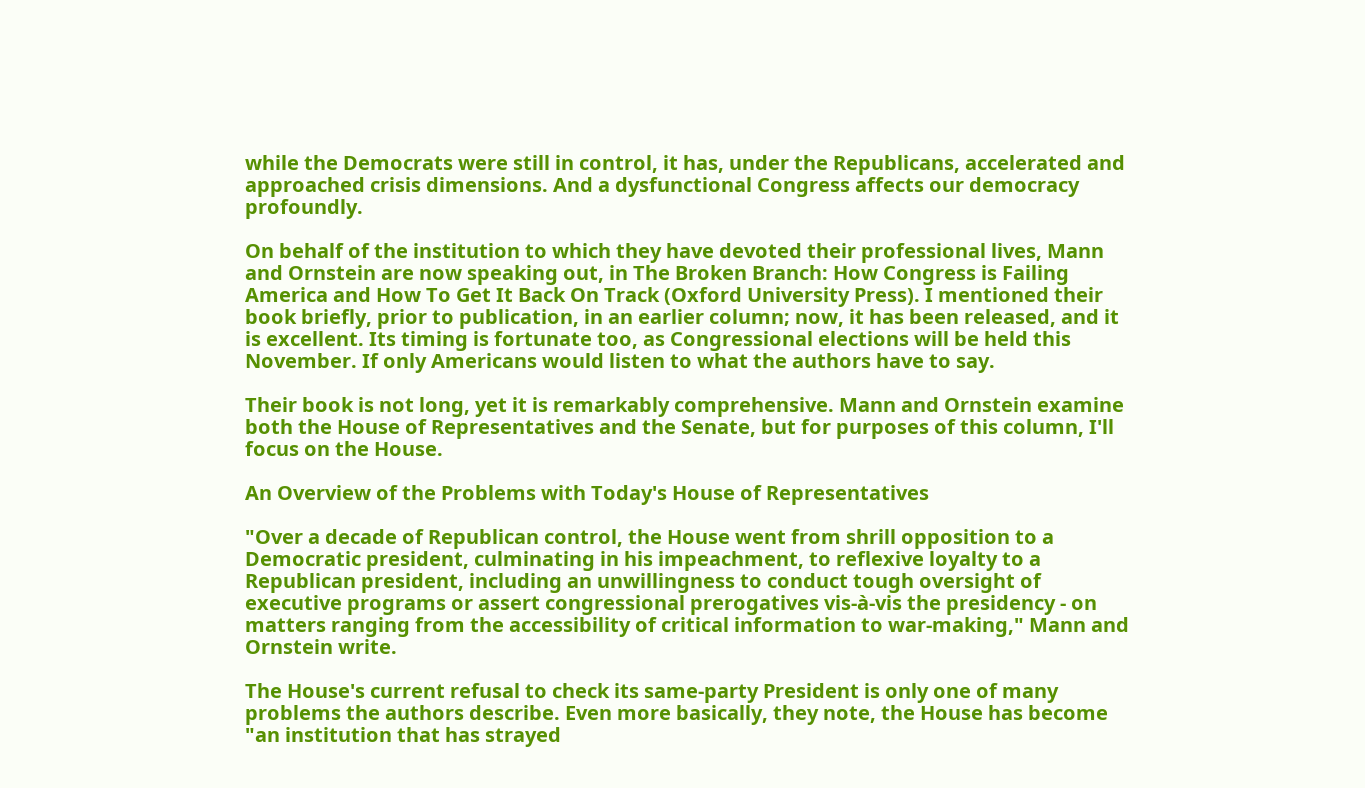while the Democrats were still in control, it has, under the Republicans, accelerated and approached crisis dimensions. And a dysfunctional Congress affects our democracy profoundly.

On behalf of the institution to which they have devoted their professional lives, Mann and Ornstein are now speaking out, in The Broken Branch: How Congress is Failing America and How To Get It Back On Track (Oxford University Press). I mentioned their book briefly, prior to publication, in an earlier column; now, it has been released, and it is excellent. Its timing is fortunate too, as Congressional elections will be held this November. If only Americans would listen to what the authors have to say.

Their book is not long, yet it is remarkably comprehensive. Mann and Ornstein examine both the House of Representatives and the Senate, but for purposes of this column, I'll focus on the House.

An Overview of the Problems with Today's House of Representatives

"Over a decade of Republican control, the House went from shrill opposition to a Democratic president, culminating in his impeachment, to reflexive loyalty to a Republican president, including an unwillingness to conduct tough oversight of executive programs or assert congressional prerogatives vis-à-vis the presidency - on matters ranging from the accessibility of critical information to war-making," Mann and Ornstein write.

The House's current refusal to check its same-party President is only one of many problems the authors describe. Even more basically, they note, the House has become "an institution that has strayed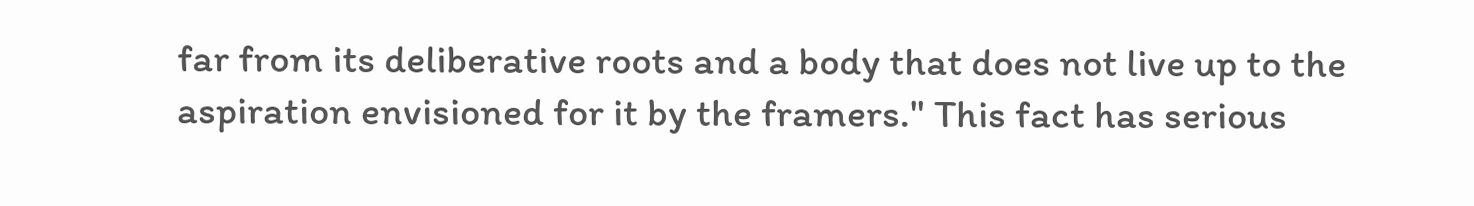far from its deliberative roots and a body that does not live up to the aspiration envisioned for it by the framers." This fact has serious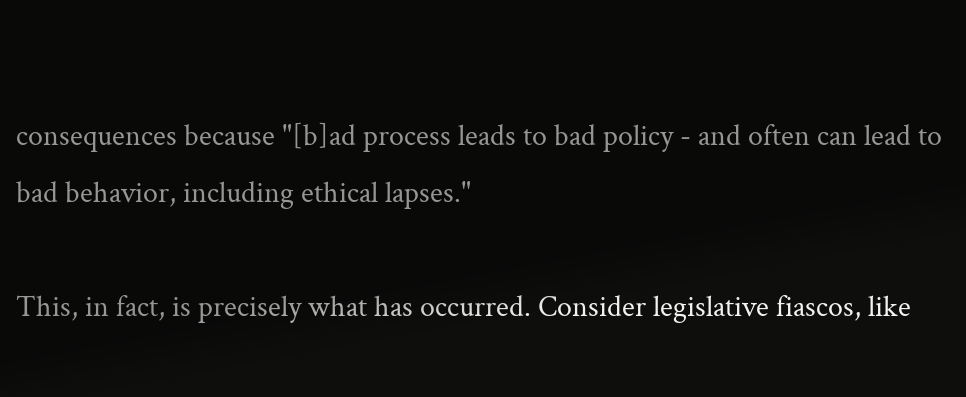consequences because "[b]ad process leads to bad policy - and often can lead to bad behavior, including ethical lapses."

This, in fact, is precisely what has occurred. Consider legislative fiascos, like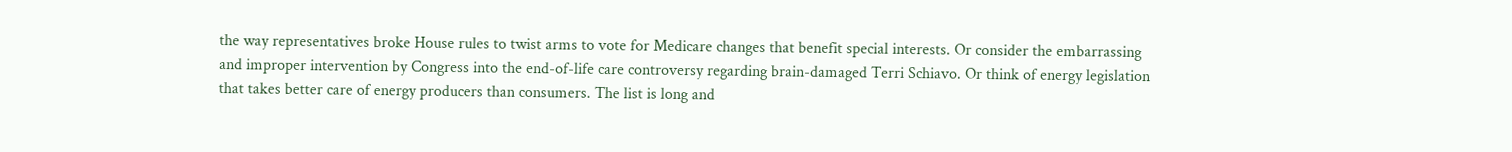the way representatives broke House rules to twist arms to vote for Medicare changes that benefit special interests. Or consider the embarrassing and improper intervention by Congress into the end-of-life care controversy regarding brain-damaged Terri Schiavo. Or think of energy legislation that takes better care of energy producers than consumers. The list is long and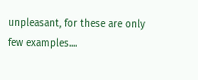unpleasant, for these are only few examples....